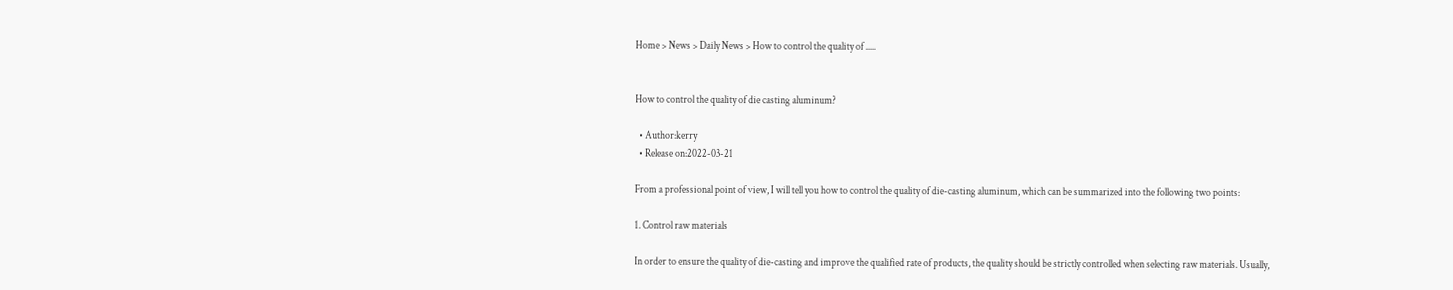Home > News > Daily News > How to control the quality of .....


How to control the quality of die casting aluminum?

  • Author:kerry
  • Release on:2022-03-21

From a professional point of view, I will tell you how to control the quality of die-casting aluminum, which can be summarized into the following two points:

1. Control raw materials

In order to ensure the quality of die-casting and improve the qualified rate of products, the quality should be strictly controlled when selecting raw materials. Usually,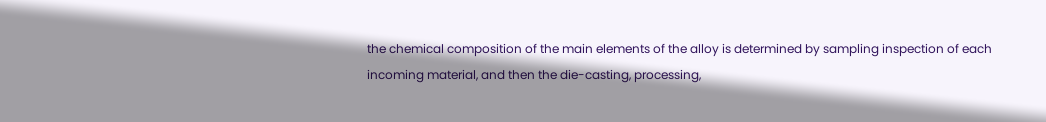the chemical composition of the main elements of the alloy is determined by sampling inspection of each incoming material, and then the die-casting, processing,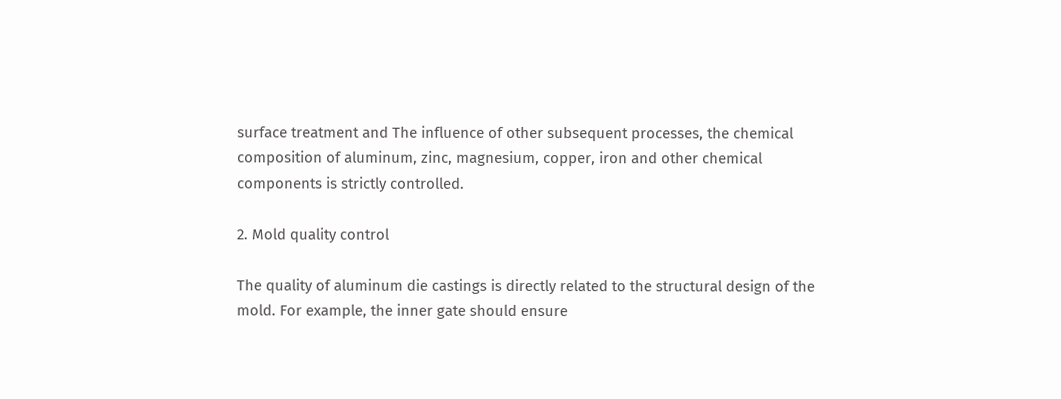surface treatment and The influence of other subsequent processes, the chemical composition of aluminum, zinc, magnesium, copper, iron and other chemical components is strictly controlled.

2. Mold quality control

The quality of aluminum die castings is directly related to the structural design of the mold. For example, the inner gate should ensure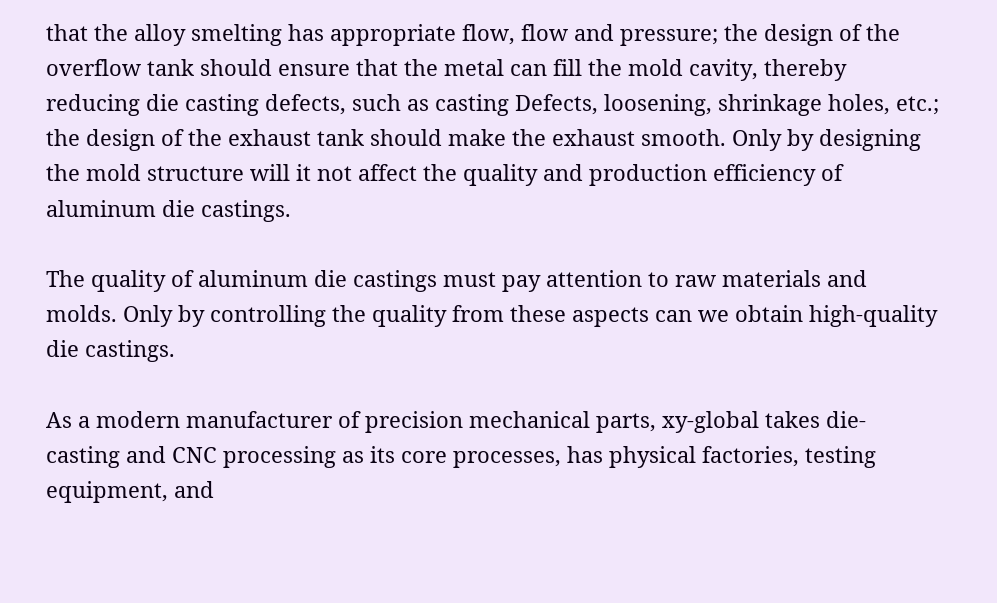that the alloy smelting has appropriate flow, flow and pressure; the design of the overflow tank should ensure that the metal can fill the mold cavity, thereby reducing die casting defects, such as casting Defects, loosening, shrinkage holes, etc.; the design of the exhaust tank should make the exhaust smooth. Only by designing the mold structure will it not affect the quality and production efficiency of aluminum die castings.

The quality of aluminum die castings must pay attention to raw materials and molds. Only by controlling the quality from these aspects can we obtain high-quality die castings.

As a modern manufacturer of precision mechanical parts, xy-global takes die-casting and CNC processing as its core processes, has physical factories, testing equipment, and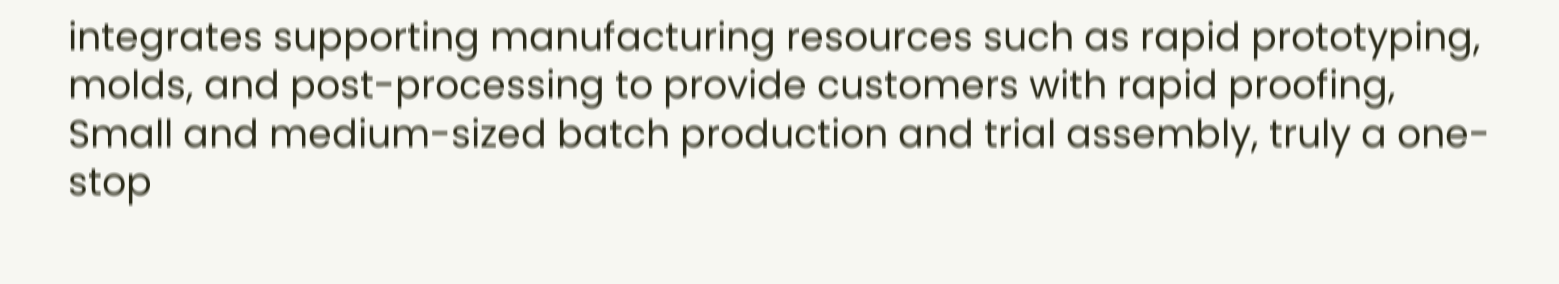integrates supporting manufacturing resources such as rapid prototyping, molds, and post-processing to provide customers with rapid proofing, Small and medium-sized batch production and trial assembly, truly a one-stop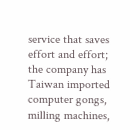service that saves effort and effort; the company has Taiwan imported computer gongs, milling machines,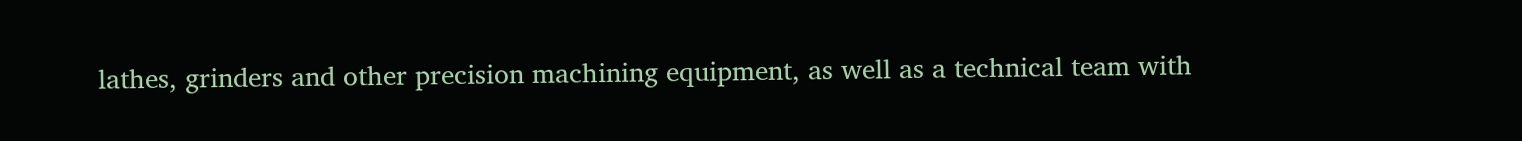lathes, grinders and other precision machining equipment, as well as a technical team with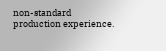non-standard production experience.